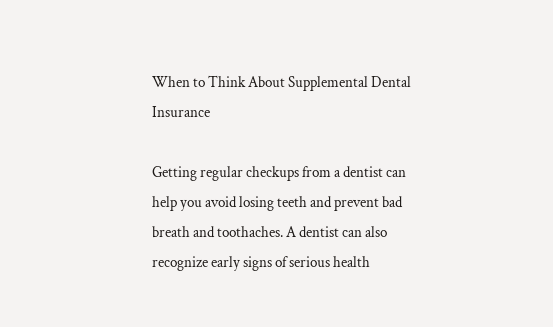When to Think About Supplemental Dental Insurance

Getting regular checkups from a dentist can help you avoid losing teeth and prevent bad breath and toothaches. A dentist can also recognize early signs of serious health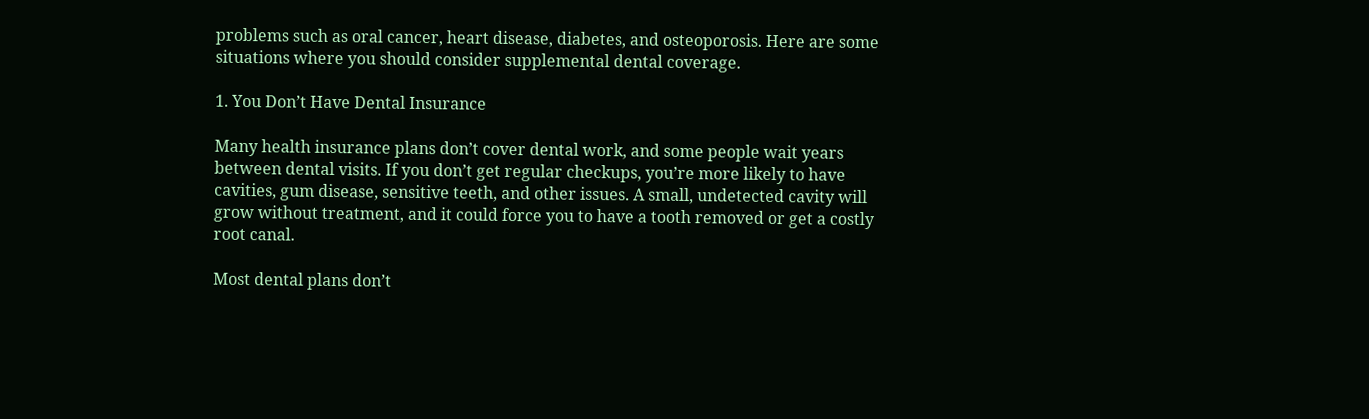problems such as oral cancer, heart disease, diabetes, and osteoporosis. Here are some situations where you should consider supplemental dental coverage.

1. You Don’t Have Dental Insurance

Many health insurance plans don’t cover dental work, and some people wait years between dental visits. If you don’t get regular checkups, you’re more likely to have cavities, gum disease, sensitive teeth, and other issues. A small, undetected cavity will grow without treatment, and it could force you to have a tooth removed or get a costly root canal.

Most dental plans don’t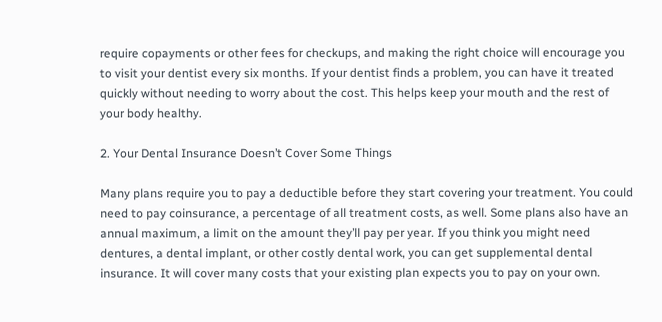require copayments or other fees for checkups, and making the right choice will encourage you to visit your dentist every six months. If your dentist finds a problem, you can have it treated quickly without needing to worry about the cost. This helps keep your mouth and the rest of your body healthy.

2. Your Dental Insurance Doesn’t Cover Some Things

Many plans require you to pay a deductible before they start covering your treatment. You could need to pay coinsurance, a percentage of all treatment costs, as well. Some plans also have an annual maximum, a limit on the amount they’ll pay per year. If you think you might need dentures, a dental implant, or other costly dental work, you can get supplemental dental insurance. It will cover many costs that your existing plan expects you to pay on your own.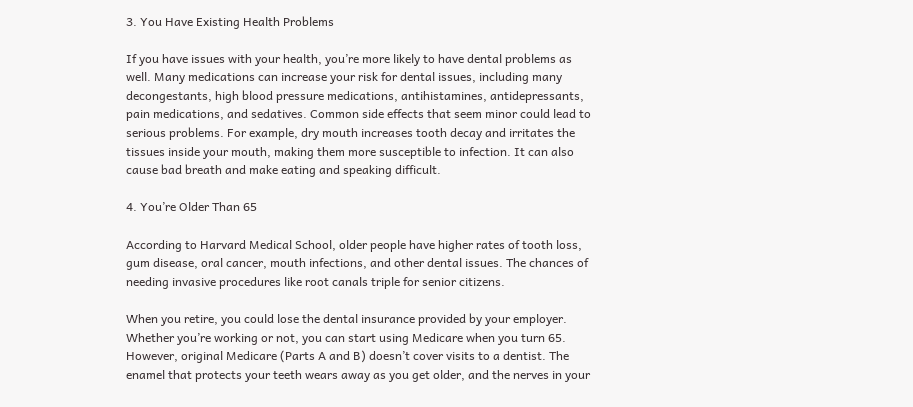3. You Have Existing Health Problems

If you have issues with your health, you’re more likely to have dental problems as well. Many medications can increase your risk for dental issues, including many decongestants, high blood pressure medications, antihistamines, antidepressants, pain medications, and sedatives. Common side effects that seem minor could lead to serious problems. For example, dry mouth increases tooth decay and irritates the tissues inside your mouth, making them more susceptible to infection. It can also cause bad breath and make eating and speaking difficult.

4. You’re Older Than 65

According to Harvard Medical School, older people have higher rates of tooth loss, gum disease, oral cancer, mouth infections, and other dental issues. The chances of needing invasive procedures like root canals triple for senior citizens.

When you retire, you could lose the dental insurance provided by your employer. Whether you’re working or not, you can start using Medicare when you turn 65. However, original Medicare (Parts A and B) doesn’t cover visits to a dentist. The enamel that protects your teeth wears away as you get older, and the nerves in your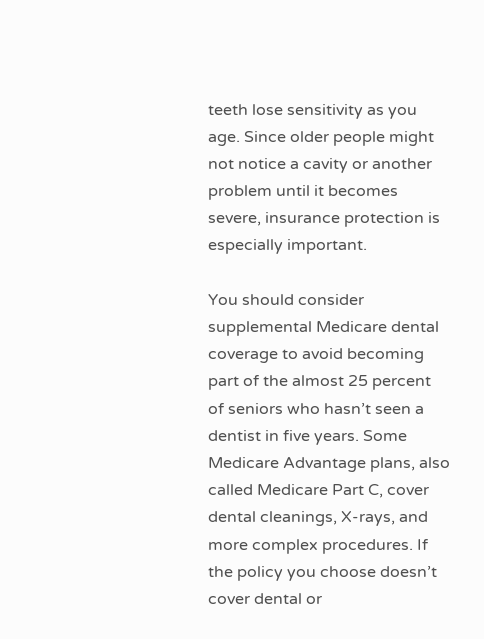teeth lose sensitivity as you age. Since older people might not notice a cavity or another problem until it becomes severe, insurance protection is especially important.

You should consider supplemental Medicare dental coverage to avoid becoming part of the almost 25 percent of seniors who hasn’t seen a dentist in five years. Some Medicare Advantage plans, also called Medicare Part C, cover dental cleanings, X-rays, and more complex procedures. If the policy you choose doesn’t cover dental or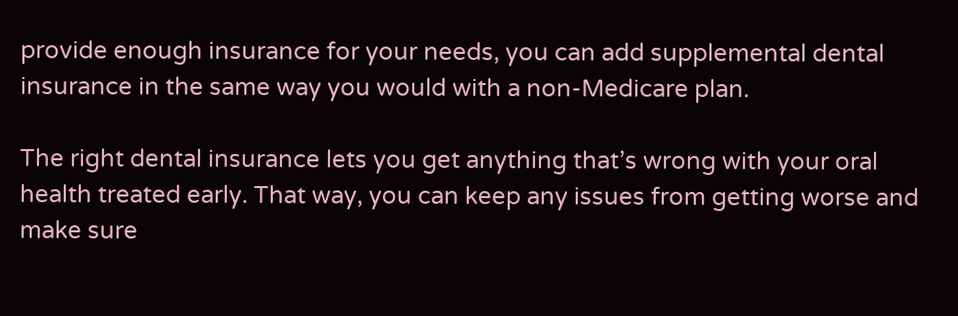provide enough insurance for your needs, you can add supplemental dental insurance in the same way you would with a non-Medicare plan.

The right dental insurance lets you get anything that’s wrong with your oral health treated early. That way, you can keep any issues from getting worse and make sure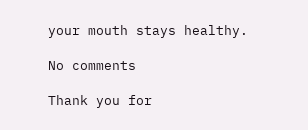your mouth stays healthy.

No comments

Thank you for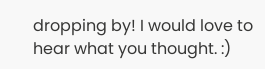dropping by! I would love to hear what you thought. :)